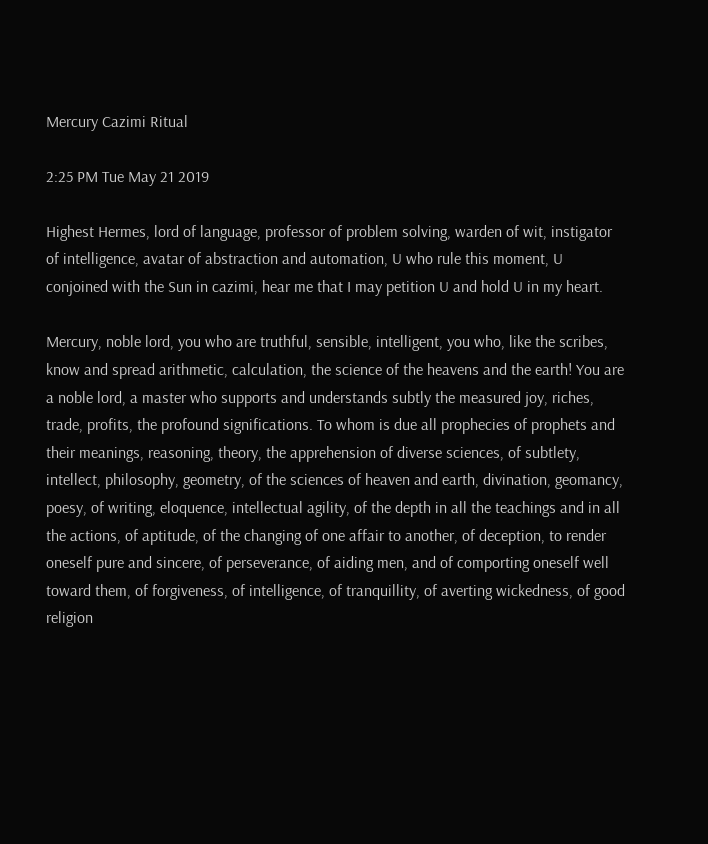Mercury Cazimi Ritual

2:25 PM Tue May 21 2019

Highest Hermes, lord of language, professor of problem solving, warden of wit, instigator of intelligence, avatar of abstraction and automation, U who rule this moment, U conjoined with the Sun in cazimi, hear me that I may petition U and hold U in my heart.

Mercury, noble lord, you who are truthful, sensible, intelligent, you who, like the scribes, know and spread arithmetic, calculation, the science of the heavens and the earth! You are a noble lord, a master who supports and understands subtly the measured joy, riches, trade, profits, the profound significations. To whom is due all prophecies of prophets and their meanings, reasoning, theory, the apprehension of diverse sciences, of subtlety, intellect, philosophy, geometry, of the sciences of heaven and earth, divination, geomancy, poesy, of writing, eloquence, intellectual agility, of the depth in all the teachings and in all the actions, of aptitude, of the changing of one affair to another, of deception, to render oneself pure and sincere, of perseverance, of aiding men, and of comporting oneself well toward them, of forgiveness, of intelligence, of tranquillity, of averting wickedness, of good religion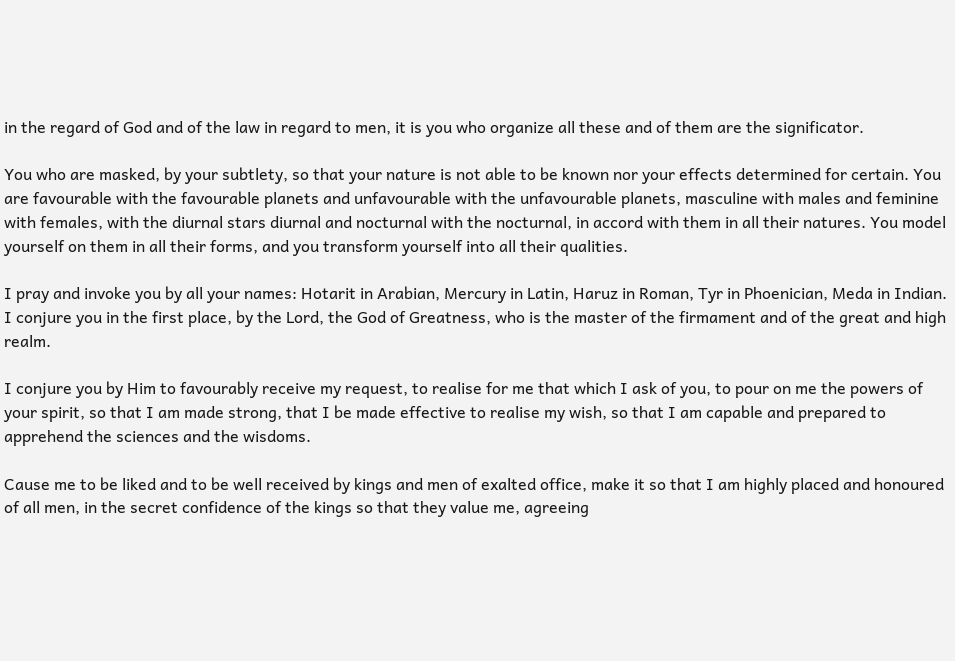in the regard of God and of the law in regard to men, it is you who organize all these and of them are the significator.

You who are masked, by your subtlety, so that your nature is not able to be known nor your effects determined for certain. You are favourable with the favourable planets and unfavourable with the unfavourable planets, masculine with males and feminine with females, with the diurnal stars diurnal and nocturnal with the nocturnal, in accord with them in all their natures. You model yourself on them in all their forms, and you transform yourself into all their qualities.

I pray and invoke you by all your names: Hotarit in Arabian, Mercury in Latin, Haruz in Roman, Tyr in Phoenician, Meda in Indian. I conjure you in the first place, by the Lord, the God of Greatness, who is the master of the firmament and of the great and high realm.

I conjure you by Him to favourably receive my request, to realise for me that which I ask of you, to pour on me the powers of your spirit, so that I am made strong, that I be made effective to realise my wish, so that I am capable and prepared to apprehend the sciences and the wisdoms.

Cause me to be liked and to be well received by kings and men of exalted office, make it so that I am highly placed and honoured of all men, in the secret confidence of the kings so that they value me, agreeing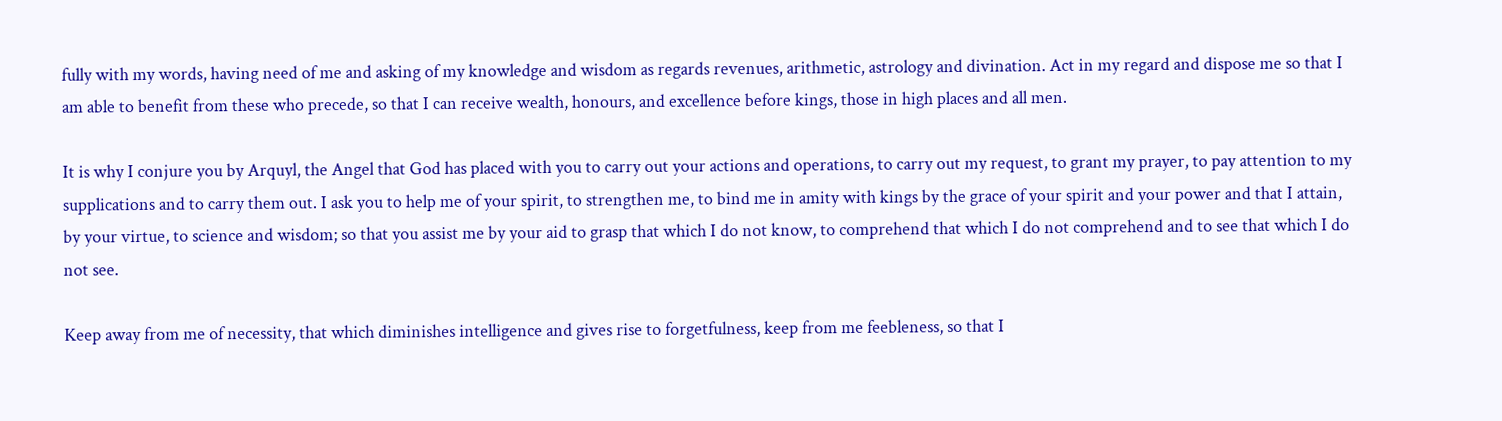fully with my words, having need of me and asking of my knowledge and wisdom as regards revenues, arithmetic, astrology and divination. Act in my regard and dispose me so that I am able to benefit from these who precede, so that I can receive wealth, honours, and excellence before kings, those in high places and all men.

It is why I conjure you by Arquyl, the Angel that God has placed with you to carry out your actions and operations, to carry out my request, to grant my prayer, to pay attention to my supplications and to carry them out. I ask you to help me of your spirit, to strengthen me, to bind me in amity with kings by the grace of your spirit and your power and that I attain, by your virtue, to science and wisdom; so that you assist me by your aid to grasp that which I do not know, to comprehend that which I do not comprehend and to see that which I do not see.

Keep away from me of necessity, that which diminishes intelligence and gives rise to forgetfulness, keep from me feebleness, so that I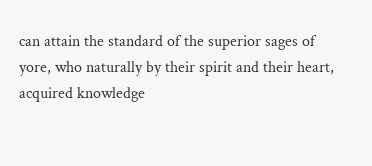can attain the standard of the superior sages of yore, who naturally by their spirit and their heart, acquired knowledge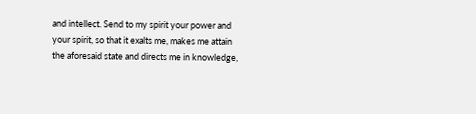and intellect. Send to my spirit your power and your spirit, so that it exalts me, makes me attain the aforesaid state and directs me in knowledge,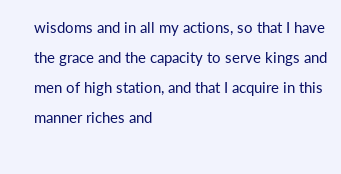wisdoms and in all my actions, so that I have the grace and the capacity to serve kings and men of high station, and that I acquire in this manner riches and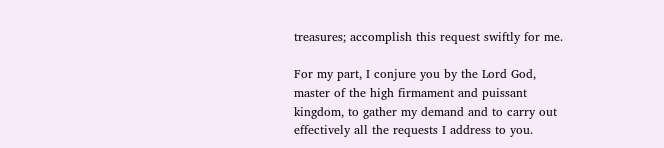treasures; accomplish this request swiftly for me.

For my part, I conjure you by the Lord God, master of the high firmament and puissant kingdom, to gather my demand and to carry out effectively all the requests I address to you.